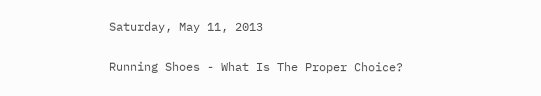Saturday, May 11, 2013

Running Shoes - What Is The Proper Choice?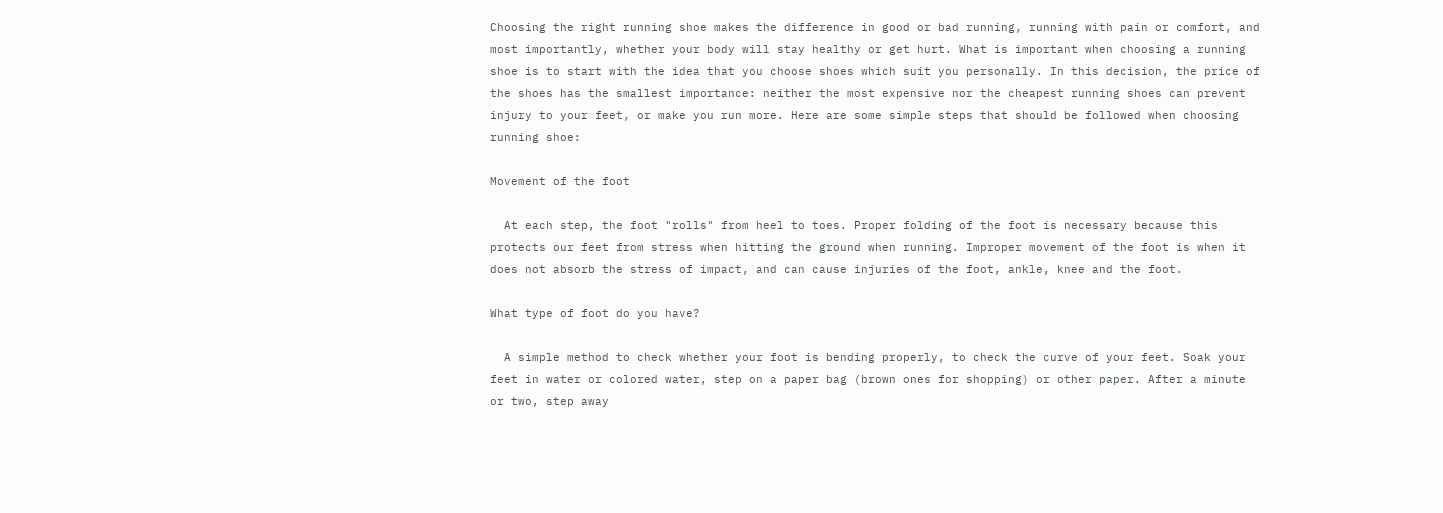Choosing the right running shoe makes the difference in good or bad running, running with pain or comfort, and most importantly, whether your body will stay healthy or get hurt. What is important when choosing a running shoe is to start with the idea that you choose shoes which suit you personally. In this decision, the price of the shoes has the smallest importance: neither the most expensive nor the cheapest running shoes can prevent injury to your feet, or make you run more. Here are some simple steps that should be followed when choosing running shoe:

Movement of the foot

  At each step, the foot "rolls" from heel to toes. Proper folding of the foot is necessary because this protects our feet from stress when hitting the ground when running. Improper movement of the foot is when it does not absorb the stress of impact, and can cause injuries of the foot, ankle, knee and the foot.

What type of foot do you have?

  A simple method to check whether your foot is bending properly, to check the curve of your feet. Soak your feet in water or colored water, step on a paper bag (brown ones for shopping) or other paper. After a minute or two, step away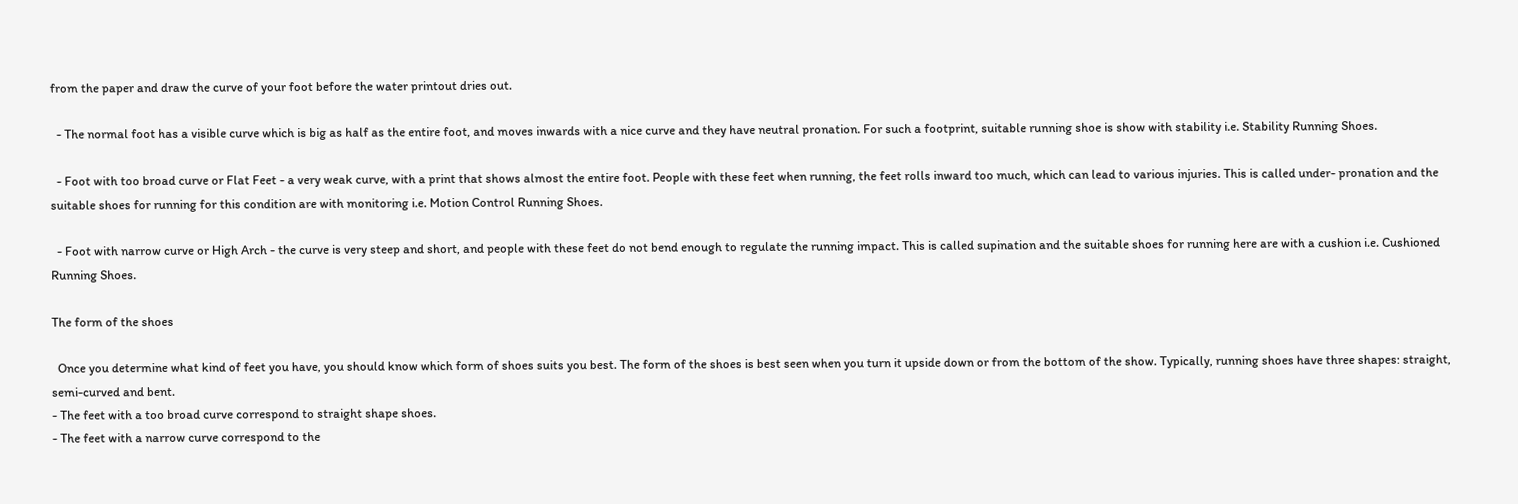from the paper and draw the curve of your foot before the water printout dries out.

  - The normal foot has a visible curve which is big as half as the entire foot, and moves inwards with a nice curve and they have neutral pronation. For such a footprint, suitable running shoe is show with stability i.e. Stability Running Shoes.

  - Foot with too broad curve or Flat Feet - a very weak curve, with a print that shows almost the entire foot. People with these feet when running, the feet rolls inward too much, which can lead to various injuries. This is called under- pronation and the suitable shoes for running for this condition are with monitoring i.e. Motion Control Running Shoes.

  - Foot with narrow curve or High Arch - the curve is very steep and short, and people with these feet do not bend enough to regulate the running impact. This is called supination and the suitable shoes for running here are with a cushion i.e. Cushioned Running Shoes.

The form of the shoes

  Once you determine what kind of feet you have, you should know which form of shoes suits you best. The form of the shoes is best seen when you turn it upside down or from the bottom of the show. Typically, running shoes have three shapes: straight, semi-curved and bent.
- The feet with a too broad curve correspond to straight shape shoes.
- The feet with a narrow curve correspond to the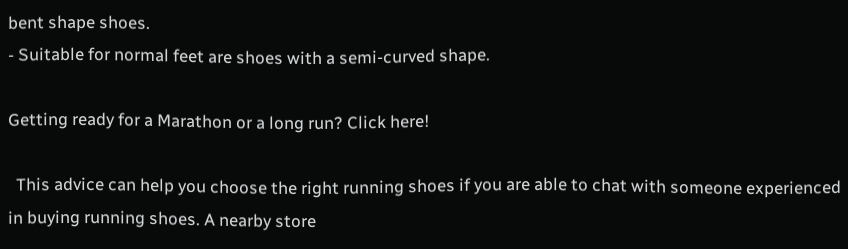bent shape shoes.
- Suitable for normal feet are shoes with a semi-curved shape.

Getting ready for a Marathon or a long run? Click here!

  This advice can help you choose the right running shoes if you are able to chat with someone experienced in buying running shoes. A nearby store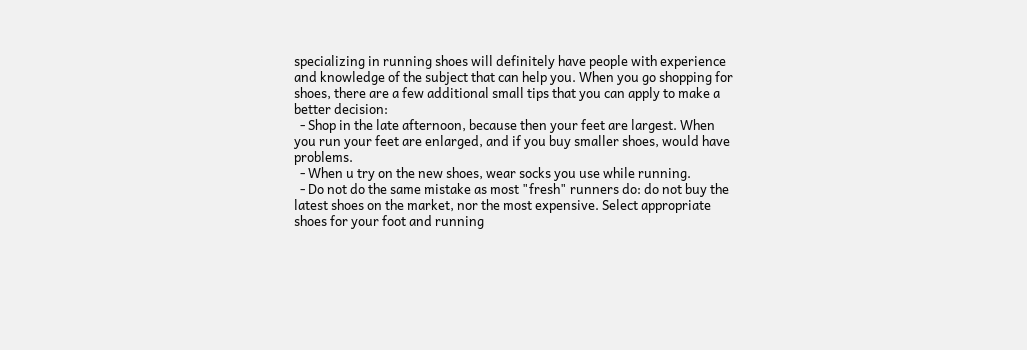specializing in running shoes will definitely have people with experience and knowledge of the subject that can help you. When you go shopping for shoes, there are a few additional small tips that you can apply to make a better decision:
  - Shop in the late afternoon, because then your feet are largest. When you run your feet are enlarged, and if you buy smaller shoes, would have problems.
  - When u try on the new shoes, wear socks you use while running.
  - Do not do the same mistake as most "fresh" runners do: do not buy the latest shoes on the market, nor the most expensive. Select appropriate shoes for your foot and running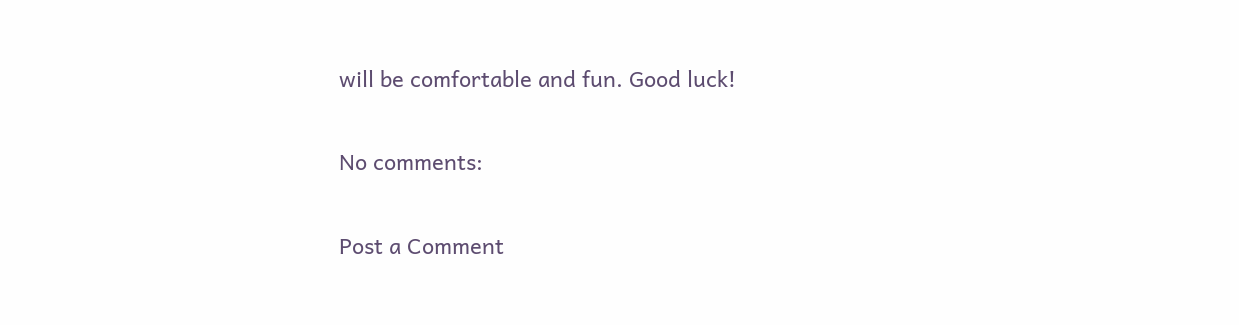will be comfortable and fun. Good luck!

No comments:

Post a Comment